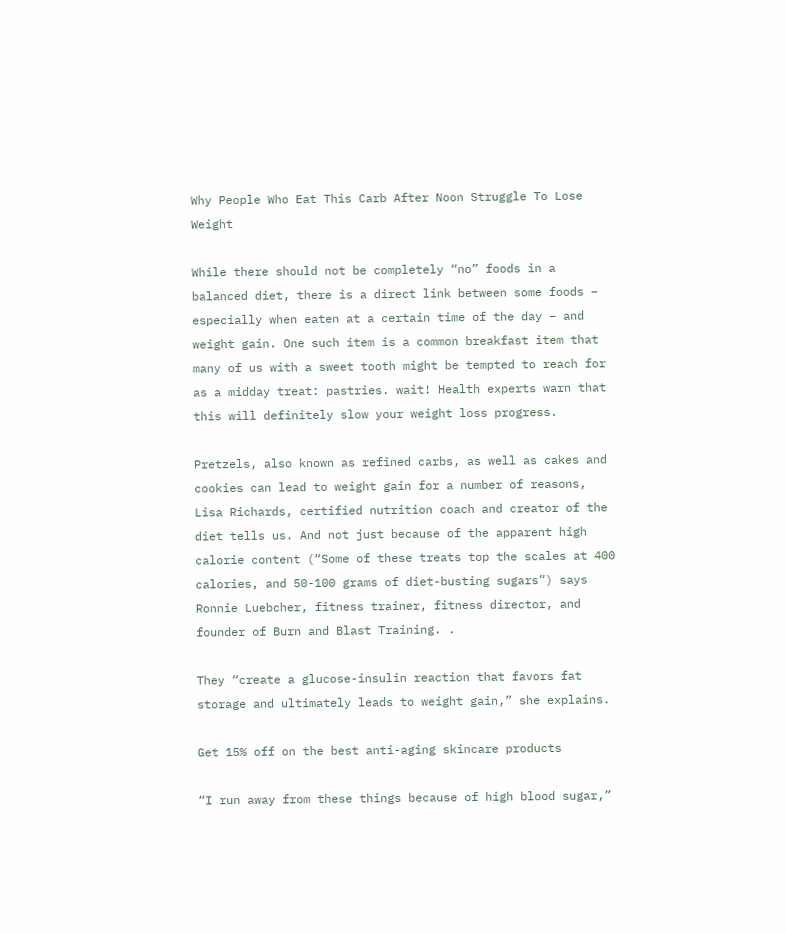Why People Who Eat This Carb After Noon Struggle To Lose Weight

While there should not be completely “no” foods in a balanced diet, there is a direct link between some foods – especially when eaten at a certain time of the day – and weight gain. One such item is a common breakfast item that many of us with a sweet tooth might be tempted to reach for as a midday treat: pastries. wait! Health experts warn that this will definitely slow your weight loss progress.

Pretzels, also known as refined carbs, as well as cakes and cookies can lead to weight gain for a number of reasons, Lisa Richards, certified nutrition coach and creator of the diet tells us. And not just because of the apparent high calorie content (“Some of these treats top the scales at 400 calories, and 50-100 grams of diet-busting sugars”) says Ronnie Luebcher, fitness trainer, fitness director, and founder of Burn and Blast Training. .

They “create a glucose-insulin reaction that favors fat storage and ultimately leads to weight gain,” she explains.

Get 15% off on the best anti-aging skincare products

“I run away from these things because of high blood sugar,”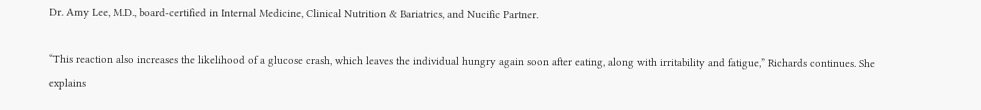Dr. Amy Lee, M.D., board-certified in Internal Medicine, Clinical Nutrition & Bariatrics, and Nucific Partner.

“This reaction also increases the likelihood of a glucose crash, which leaves the individual hungry again soon after eating, along with irritability and fatigue,” Richards continues. She explains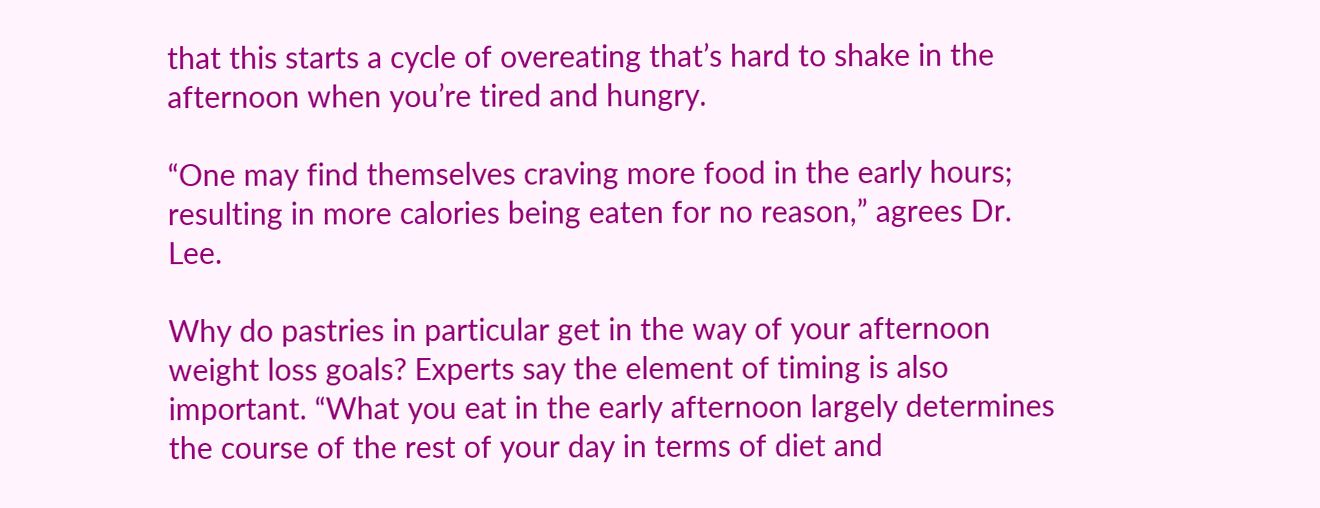that this starts a cycle of overeating that’s hard to shake in the afternoon when you’re tired and hungry.

“One may find themselves craving more food in the early hours; resulting in more calories being eaten for no reason,” agrees Dr. Lee.

Why do pastries in particular get in the way of your afternoon weight loss goals? Experts say the element of timing is also important. “What you eat in the early afternoon largely determines the course of the rest of your day in terms of diet and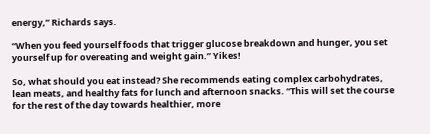energy,” Richards says.

“When you feed yourself foods that trigger glucose breakdown and hunger, you set yourself up for overeating and weight gain.” Yikes!

So, what should you eat instead? She recommends eating complex carbohydrates, lean meats, and healthy fats for lunch and afternoon snacks. “This will set the course for the rest of the day towards healthier, more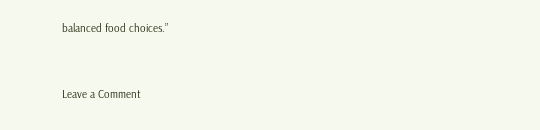balanced food choices.”


Leave a Comment